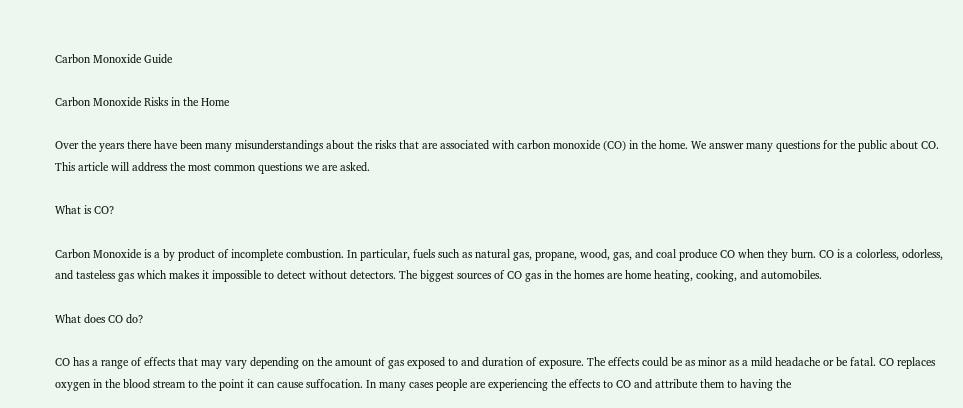Carbon Monoxide Guide

Carbon Monoxide Risks in the Home

Over the years there have been many misunderstandings about the risks that are associated with carbon monoxide (CO) in the home. We answer many questions for the public about CO. This article will address the most common questions we are asked.

What is CO?

Carbon Monoxide is a by product of incomplete combustion. In particular, fuels such as natural gas, propane, wood, gas, and coal produce CO when they burn. CO is a colorless, odorless, and tasteless gas which makes it impossible to detect without detectors. The biggest sources of CO gas in the homes are home heating, cooking, and automobiles.

What does CO do?

CO has a range of effects that may vary depending on the amount of gas exposed to and duration of exposure. The effects could be as minor as a mild headache or be fatal. CO replaces oxygen in the blood stream to the point it can cause suffocation. In many cases people are experiencing the effects to CO and attribute them to having the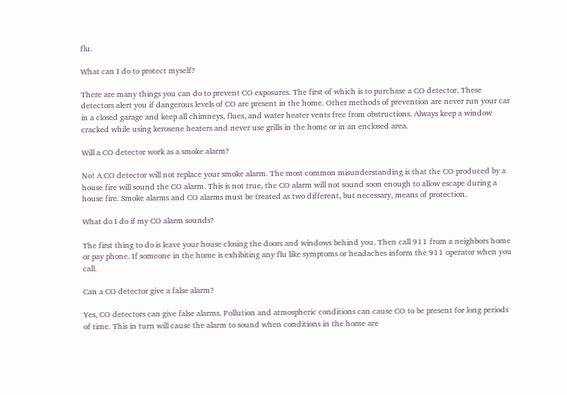flu.

What can I do to protect myself?

There are many things you can do to prevent CO exposures. The first of which is to purchase a CO detector. These detectors alert you if dangerous levels of CO are present in the home. Other methods of prevention are never run your car in a closed garage and keep all chimneys, flues, and water heater vents free from obstructions. Always keep a window cracked while using kerosene heaters and never use grills in the home or in an enclosed area.

Will a CO detector work as a smoke alarm?

No! A CO detector will not replace your smoke alarm. The most common misunderstanding is that the CO produced by a house fire will sound the CO alarm. This is not true, the CO alarm will not sound soon enough to allow escape during a house fire. Smoke alarms and CO alarms must be treated as two different, but necessary, means of protection.

What do I do if my CO alarm sounds?

The first thing to do is leave your house closing the doors and windows behind you. Then call 911 from a neighbors home or pay phone. If someone in the home is exhibiting any flu like symptoms or headaches inform the 911 operator when you call.

Can a CO detector give a false alarm?

Yes, CO detectors can give false alarms. Pollution and atmospheric conditions can cause CO to be present for long periods of time. This in turn will cause the alarm to sound when conditions in the home are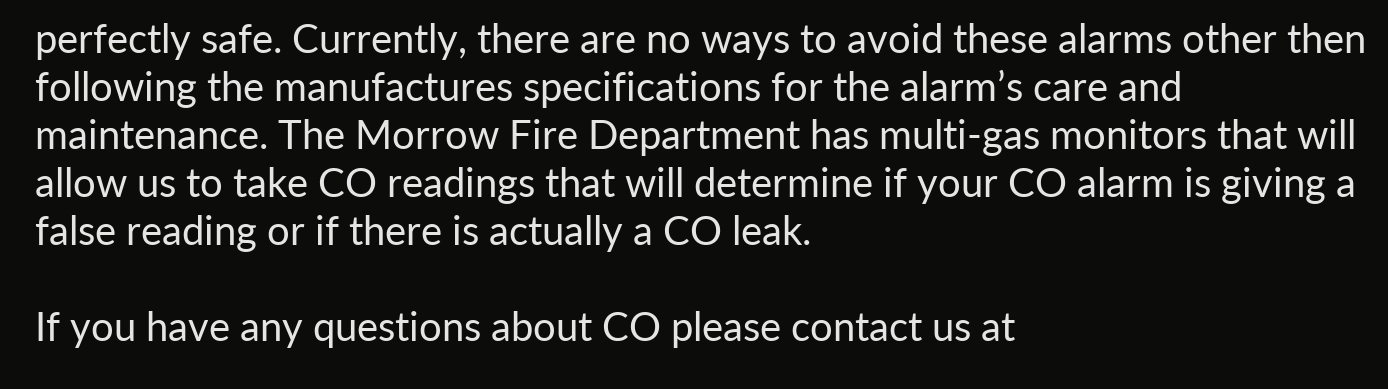perfectly safe. Currently, there are no ways to avoid these alarms other then following the manufactures specifications for the alarm’s care and maintenance. The Morrow Fire Department has multi-gas monitors that will allow us to take CO readings that will determine if your CO alarm is giving a false reading or if there is actually a CO leak.

If you have any questions about CO please contact us at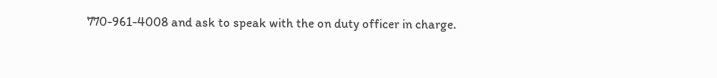770-961-4008 and ask to speak with the on duty officer in charge.